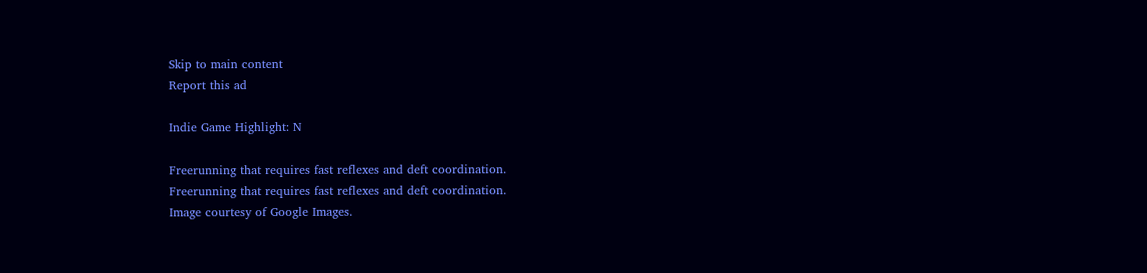Skip to main content
Report this ad

Indie Game Highlight: N

Freerunning that requires fast reflexes and deft coordination.
Freerunning that requires fast reflexes and deft coordination.
Image courtesy of Google Images.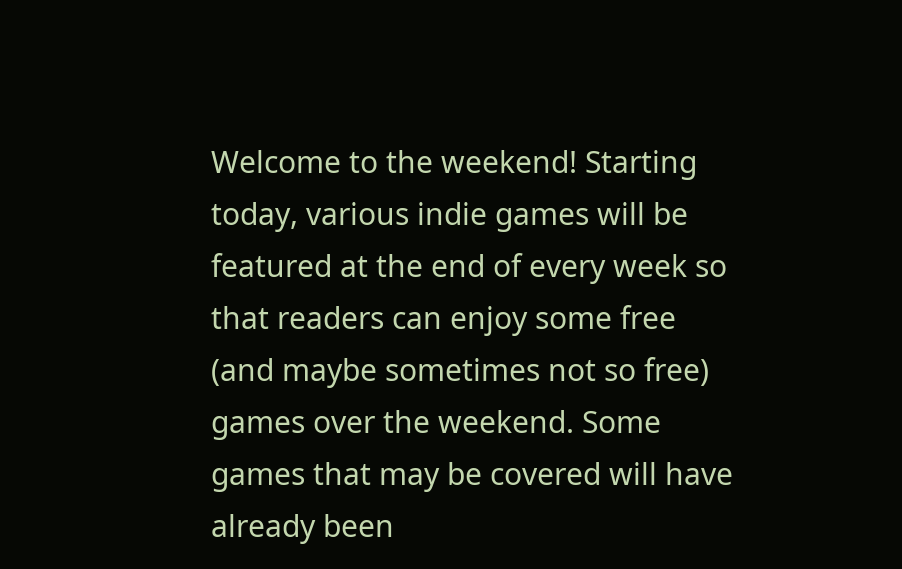Welcome to the weekend! Starting today, various indie games will be featured at the end of every week so that readers can enjoy some free (and maybe sometimes not so free) games over the weekend. Some games that may be covered will have already been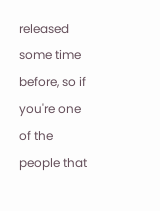released some time before, so if you're one of the people that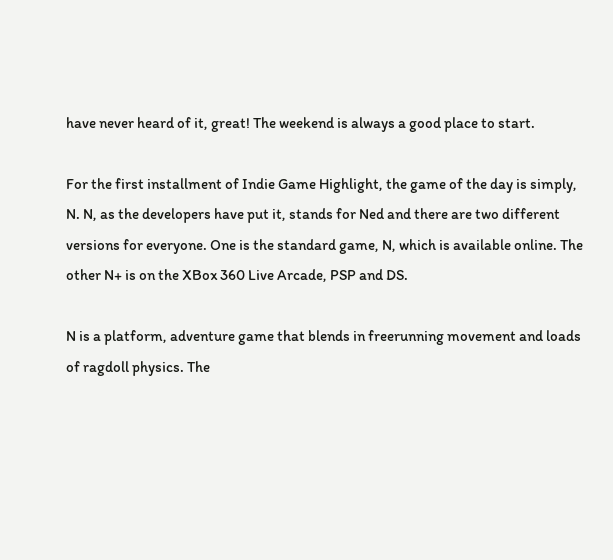have never heard of it, great! The weekend is always a good place to start.

For the first installment of Indie Game Highlight, the game of the day is simply, N. N, as the developers have put it, stands for Ned and there are two different versions for everyone. One is the standard game, N, which is available online. The other N+ is on the XBox 360 Live Arcade, PSP and DS.

N is a platform, adventure game that blends in freerunning movement and loads of ragdoll physics. The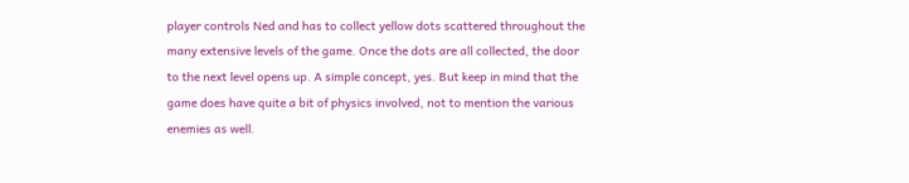player controls Ned and has to collect yellow dots scattered throughout the many extensive levels of the game. Once the dots are all collected, the door to the next level opens up. A simple concept, yes. But keep in mind that the game does have quite a bit of physics involved, not to mention the various enemies as well.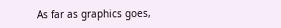As far as graphics goes,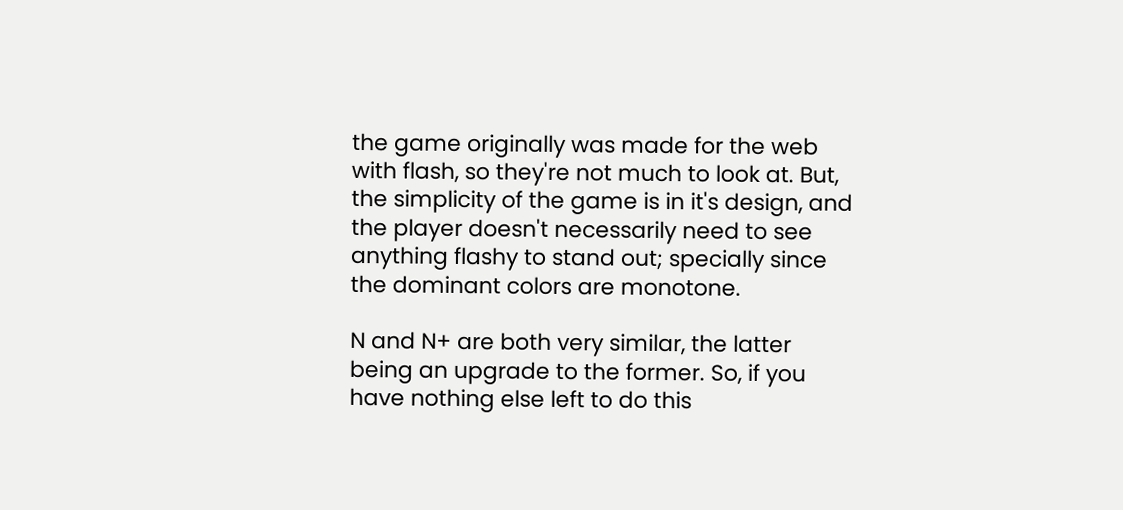the game originally was made for the web with flash, so they're not much to look at. But, the simplicity of the game is in it's design, and the player doesn't necessarily need to see anything flashy to stand out; specially since the dominant colors are monotone.

N and N+ are both very similar, the latter being an upgrade to the former. So, if you have nothing else left to do this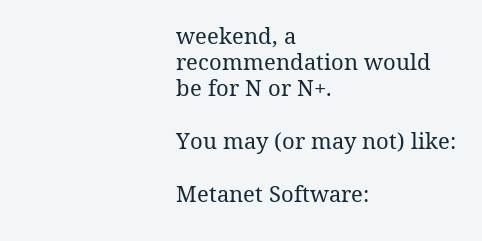weekend, a recommendation would be for N or N+.

You may (or may not) like:

Metanet Software: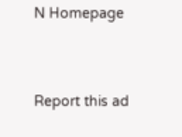N Homepage


Report this ad